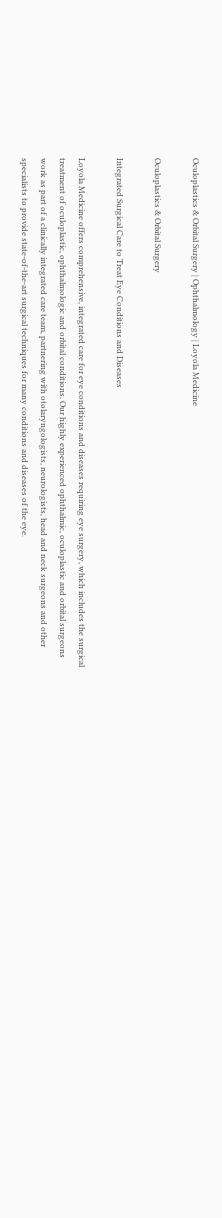Oculoplastics & Orbital Surgery | Ophthalmology | Loyola Medicine

Oculoplastics & Orbital Surgery

Integrated Surgical Care to Treat Eye Conditions and Diseases

Loyola Medicine offers comprehensive, integrated care for eye conditions and diseases requiring eye surgery, which includes the surgical treatment of oculoplastic, ophthalmologic and orbital conditions. Our highly experienced ophthalmic, oculoplastic and orbital surgeons work as part of a clinically integrated care team, partnering with otolaryngologists, neurologists, head and neck surgeons and other specialists to provide state-of-the-art surgical techniques for many conditions and diseases of the eye.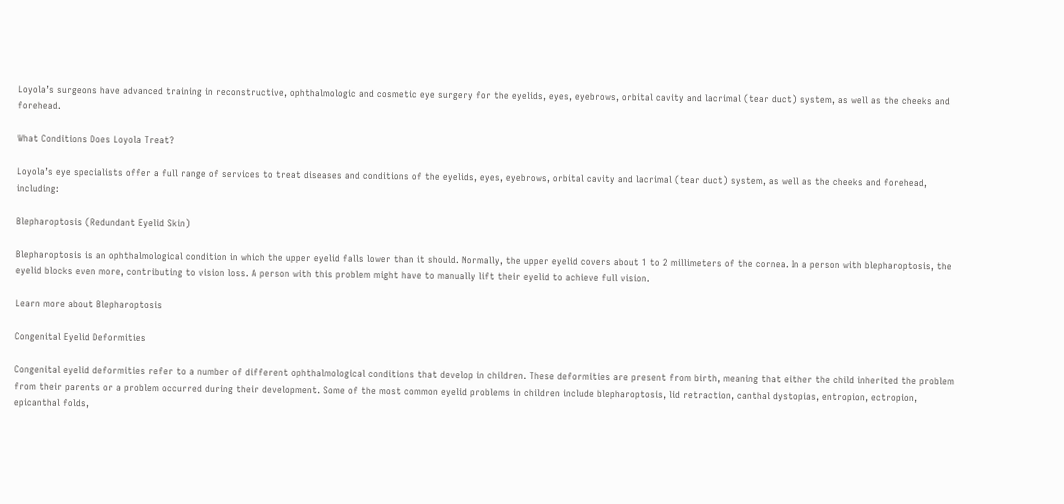Loyola’s surgeons have advanced training in reconstructive, ophthalmologic and cosmetic eye surgery for the eyelids, eyes, eyebrows, orbital cavity and lacrimal (tear duct) system, as well as the cheeks and forehead.

What Conditions Does Loyola Treat?

Loyola’s eye specialists offer a full range of services to treat diseases and conditions of the eyelids, eyes, eyebrows, orbital cavity and lacrimal (tear duct) system, as well as the cheeks and forehead, including:

Blepharoptosis (Redundant Eyelid Skin)

Blepharoptosis is an ophthalmological condition in which the upper eyelid falls lower than it should. Normally, the upper eyelid covers about 1 to 2 millimeters of the cornea. In a person with blepharoptosis, the eyelid blocks even more, contributing to vision loss. A person with this problem might have to manually lift their eyelid to achieve full vision.

Learn more about Blepharoptosis

Congenital Eyelid Deformities

Congenital eyelid deformities refer to a number of different ophthalmological conditions that develop in children. These deformities are present from birth, meaning that either the child inherited the problem from their parents or a problem occurred during their development. Some of the most common eyelid problems in children include blepharoptosis, lid retraction, canthal dystopias, entropion, ectropion, epicanthal folds,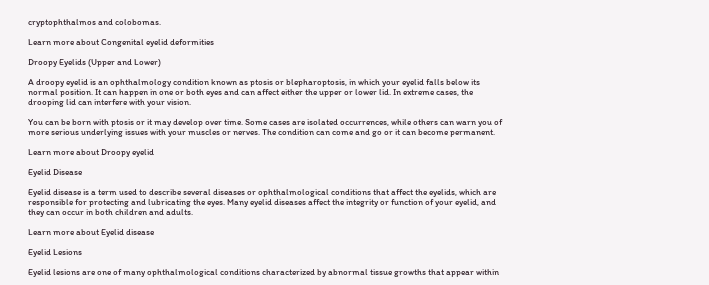cryptophthalmos and colobomas.

Learn more about Congenital eyelid deformities

Droopy Eyelids (Upper and Lower)

A droopy eyelid is an ophthalmology condition known as ptosis or blepharoptosis, in which your eyelid falls below its normal position. It can happen in one or both eyes and can affect either the upper or lower lid. In extreme cases, the drooping lid can interfere with your vision.

You can be born with ptosis or it may develop over time. Some cases are isolated occurrences, while others can warn you of more serious underlying issues with your muscles or nerves. The condition can come and go or it can become permanent.

Learn more about Droopy eyelid

Eyelid Disease

Eyelid disease is a term used to describe several diseases or ophthalmological conditions that affect the eyelids, which are responsible for protecting and lubricating the eyes. Many eyelid diseases affect the integrity or function of your eyelid, and they can occur in both children and adults.

Learn more about Eyelid disease

Eyelid Lesions

Eyelid lesions are one of many ophthalmological conditions characterized by abnormal tissue growths that appear within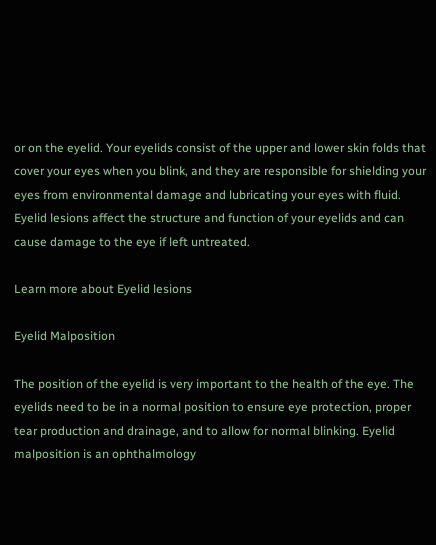or on the eyelid. Your eyelids consist of the upper and lower skin folds that cover your eyes when you blink, and they are responsible for shielding your eyes from environmental damage and lubricating your eyes with fluid. Eyelid lesions affect the structure and function of your eyelids and can cause damage to the eye if left untreated.

Learn more about Eyelid lesions

Eyelid Malposition

The position of the eyelid is very important to the health of the eye. The eyelids need to be in a normal position to ensure eye protection, proper tear production and drainage, and to allow for normal blinking. Eyelid malposition is an ophthalmology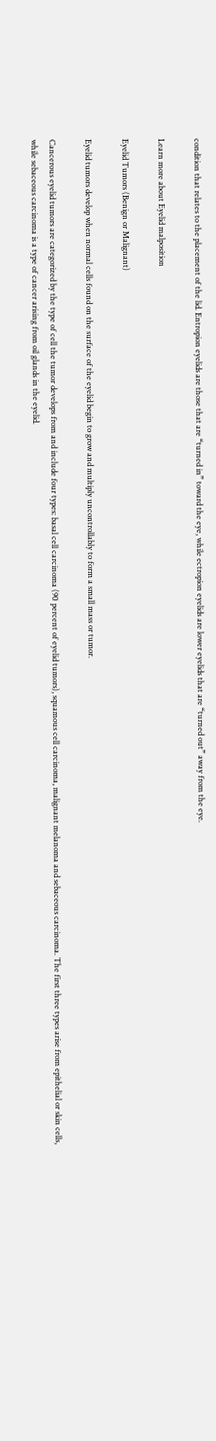condition that relates to the placement of the lid. Entropion eyelids are those that are “turned in” toward the eye, while ectropion eyelids are lower eyelids that are “turned out” away from the eye.

Learn more about Eyelid malposition

Eyelid Tumors (Benign or Malignant)

Eyelid tumors develop when normal cells found on the surface of the eyelid begin to grow and multiply uncontrollably to form a small mass or tumor.

Cancerous eyelid tumors are categorized by the type of cell the tumor develops from and include four types: basal cell carcinoma (90 percent of eyelid tumors), squamous cell carcinoma, malignant melanoma and sebaceous carcinoma. The first three types arise from epithelial or skin cells, while sebaceous carcinoma is a type of cancer arising from oil glands in the eyelid.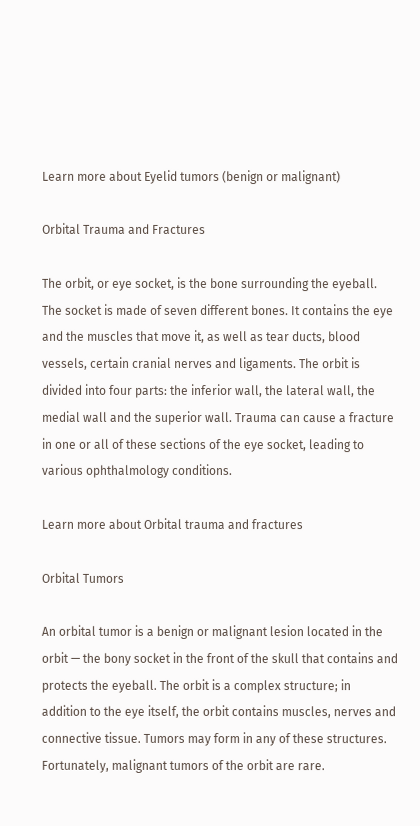Learn more about Eyelid tumors (benign or malignant)

Orbital Trauma and Fractures

The orbit, or eye socket, is the bone surrounding the eyeball. The socket is made of seven different bones. It contains the eye and the muscles that move it, as well as tear ducts, blood vessels, certain cranial nerves and ligaments. The orbit is divided into four parts: the inferior wall, the lateral wall, the medial wall and the superior wall. Trauma can cause a fracture in one or all of these sections of the eye socket, leading to various ophthalmology conditions.

Learn more about Orbital trauma and fractures

Orbital Tumors

An orbital tumor is a benign or malignant lesion located in the orbit — the bony socket in the front of the skull that contains and protects the eyeball. The orbit is a complex structure; in addition to the eye itself, the orbit contains muscles, nerves and connective tissue. Tumors may form in any of these structures. Fortunately, malignant tumors of the orbit are rare.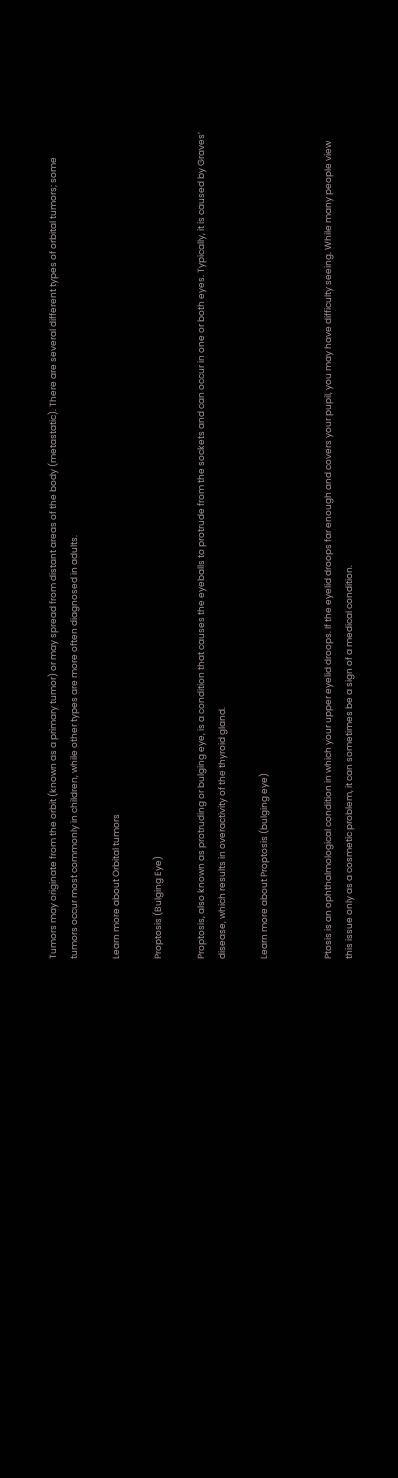Tumors may originate from the orbit (known as a primary tumor) or may spread from distant areas of the body (metastatic). There are several different types of orbital tumors; some tumors occur most commonly in children, while other types are more often diagnosed in adults.

Learn more about Orbital tumors

Proptosis (Bulging Eye)

Proptosis, also known as protruding or bulging eye, is a condition that causes the eyeballs to protrude from the sockets and can occur in one or both eyes. Typically, it is caused by Graves’ disease, which results in overactivity of the thyroid gland.

Learn more about Proptosis (bulging eye)


Ptosis is an ophthalmological condition in which your upper eyelid droops. If the eyelid droops far enough and covers your pupil, you may have difficulty seeing. While many people view this issue only as a cosmetic problem, it can sometimes be a sign of a medical condition.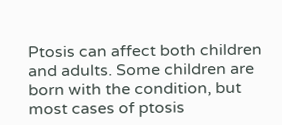Ptosis can affect both children and adults. Some children are born with the condition, but most cases of ptosis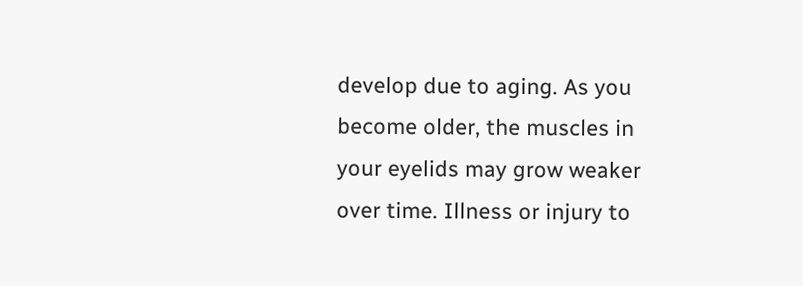develop due to aging. As you become older, the muscles in your eyelids may grow weaker over time. Illness or injury to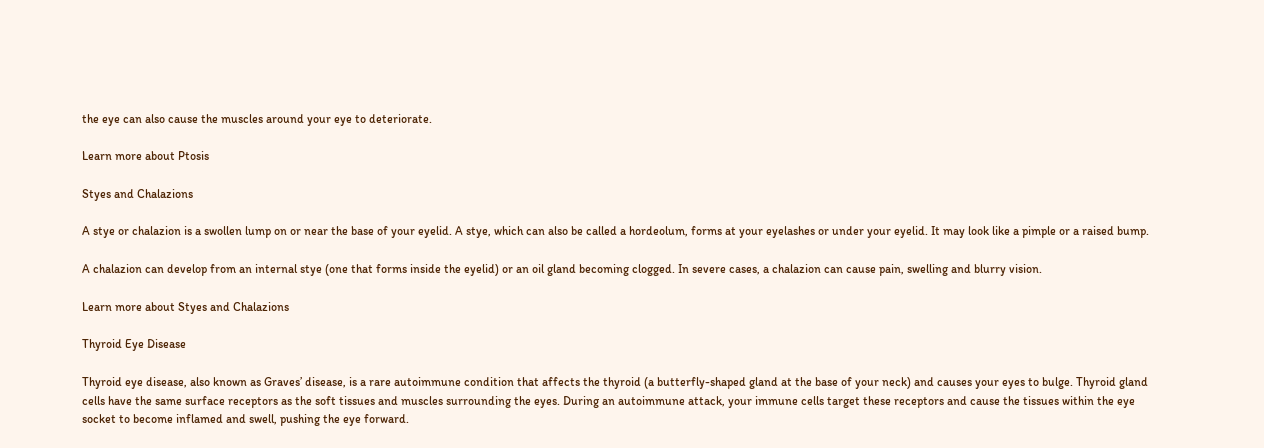the eye can also cause the muscles around your eye to deteriorate.

Learn more about Ptosis

Styes and Chalazions

A stye or chalazion is a swollen lump on or near the base of your eyelid. A stye, which can also be called a hordeolum, forms at your eyelashes or under your eyelid. It may look like a pimple or a raised bump.

A chalazion can develop from an internal stye (one that forms inside the eyelid) or an oil gland becoming clogged. In severe cases, a chalazion can cause pain, swelling and blurry vision.

Learn more about Styes and Chalazions

Thyroid Eye Disease

Thyroid eye disease, also known as Graves’ disease, is a rare autoimmune condition that affects the thyroid (a butterfly-shaped gland at the base of your neck) and causes your eyes to bulge. Thyroid gland cells have the same surface receptors as the soft tissues and muscles surrounding the eyes. During an autoimmune attack, your immune cells target these receptors and cause the tissues within the eye socket to become inflamed and swell, pushing the eye forward.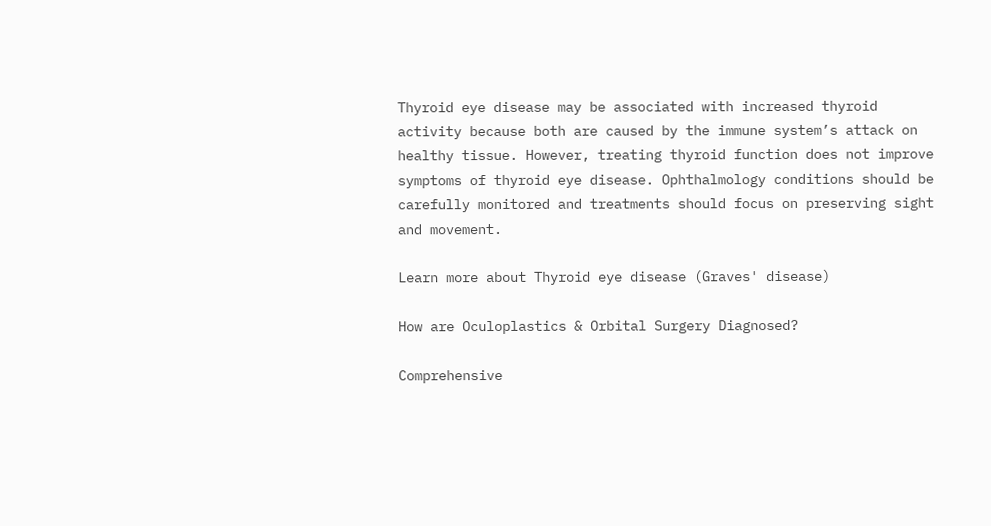Thyroid eye disease may be associated with increased thyroid activity because both are caused by the immune system’s attack on healthy tissue. However, treating thyroid function does not improve symptoms of thyroid eye disease. Ophthalmology conditions should be carefully monitored and treatments should focus on preserving sight and movement.

Learn more about Thyroid eye disease (Graves' disease)

How are Oculoplastics & Orbital Surgery Diagnosed?

Comprehensive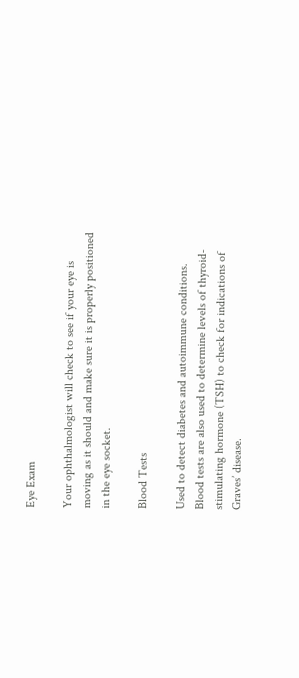Eye Exam

Your ophthalmologist will check to see if your eye is moving as it should and make sure it is properly positioned in the eye socket.

Blood Tests

Used to detect diabetes and autoimmune conditions. Blood tests are also used to determine levels of thyroid-stimulating hormone (TSH) to check for indications of Graves’ disease.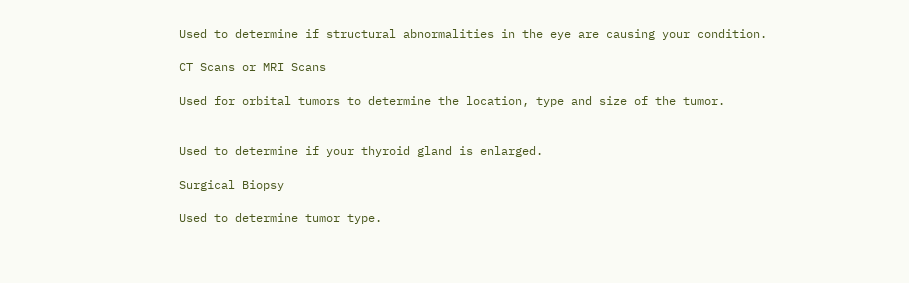Used to determine if structural abnormalities in the eye are causing your condition.

CT Scans or MRI Scans

Used for orbital tumors to determine the location, type and size of the tumor.


Used to determine if your thyroid gland is enlarged.

Surgical Biopsy

Used to determine tumor type.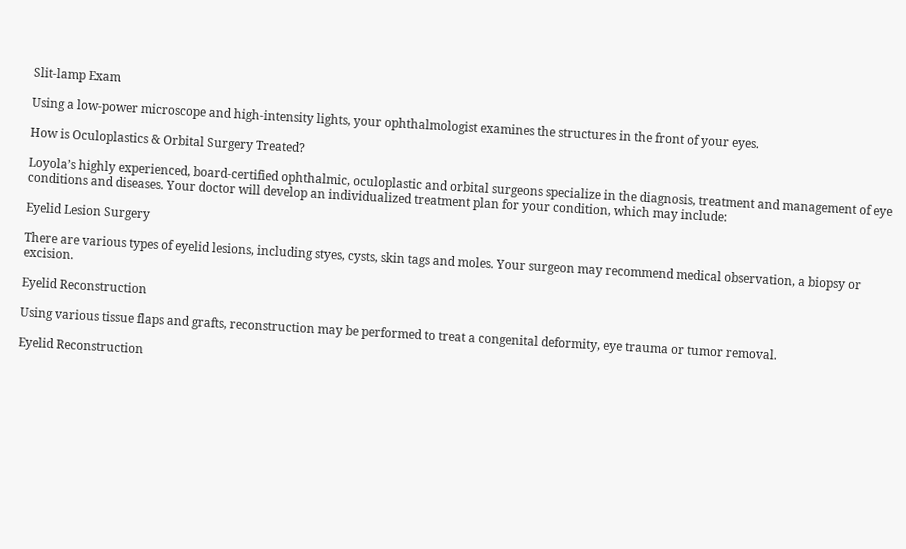Slit-lamp Exam

Using a low-power microscope and high-intensity lights, your ophthalmologist examines the structures in the front of your eyes.

How is Oculoplastics & Orbital Surgery Treated?

Loyola’s highly experienced, board-certified ophthalmic, oculoplastic and orbital surgeons specialize in the diagnosis, treatment and management of eye conditions and diseases. Your doctor will develop an individualized treatment plan for your condition, which may include:

Eyelid Lesion Surgery

There are various types of eyelid lesions, including styes, cysts, skin tags and moles. Your surgeon may recommend medical observation, a biopsy or excision.

Eyelid Reconstruction

Using various tissue flaps and grafts, reconstruction may be performed to treat a congenital deformity, eye trauma or tumor removal.

Eyelid Reconstruction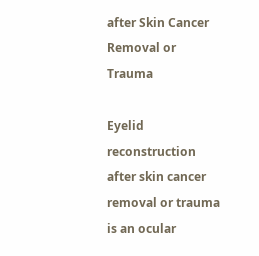after Skin Cancer Removal or Trauma

Eyelid reconstruction after skin cancer removal or trauma is an ocular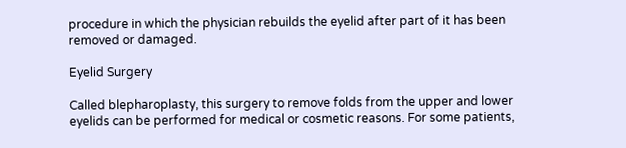procedure in which the physician rebuilds the eyelid after part of it has been removed or damaged.

Eyelid Surgery

Called blepharoplasty, this surgery to remove folds from the upper and lower eyelids can be performed for medical or cosmetic reasons. For some patients,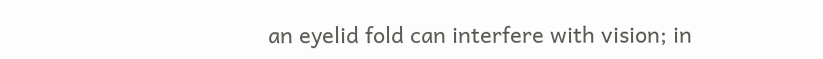an eyelid fold can interfere with vision; in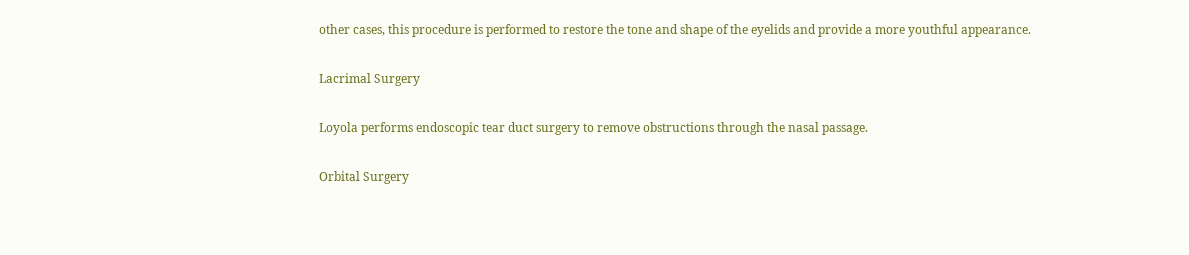other cases, this procedure is performed to restore the tone and shape of the eyelids and provide a more youthful appearance.

Lacrimal Surgery

Loyola performs endoscopic tear duct surgery to remove obstructions through the nasal passage.

Orbital Surgery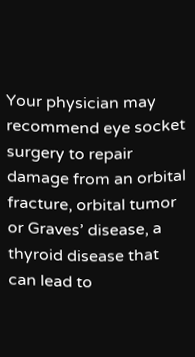Your physician may recommend eye socket surgery to repair damage from an orbital fracture, orbital tumor or Graves’ disease, a thyroid disease that can lead to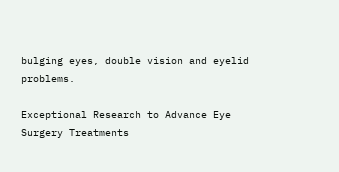bulging eyes, double vision and eyelid problems.

Exceptional Research to Advance Eye Surgery Treatments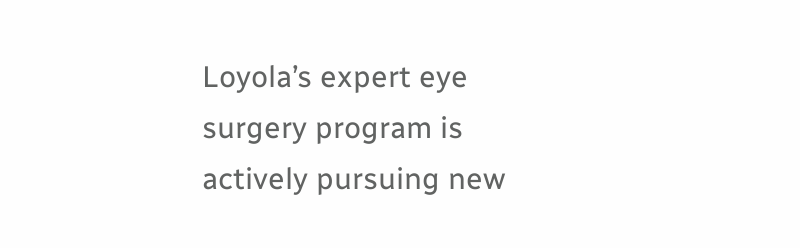Loyola’s expert eye surgery program is actively pursuing new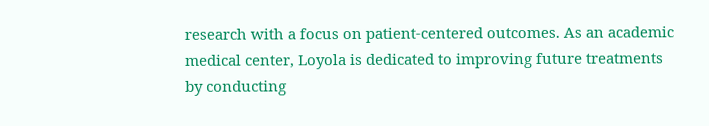research with a focus on patient-centered outcomes. As an academic medical center, Loyola is dedicated to improving future treatments by conducting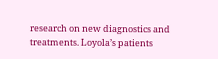research on new diagnostics and treatments. Loyola’s patients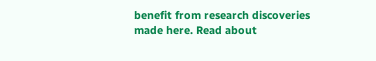benefit from research discoveries made here. Read about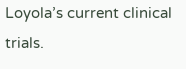Loyola’s current clinical trials.